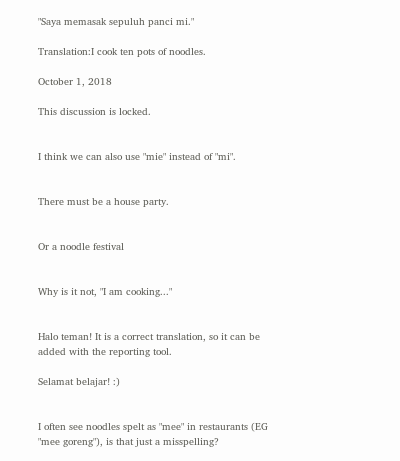"Saya memasak sepuluh panci mi."

Translation:I cook ten pots of noodles.

October 1, 2018

This discussion is locked.


I think we can also use "mie" instead of "mi".


There must be a house party.


Or a noodle festival


Why is it not, "I am cooking..."


Halo teman! It is a correct translation, so it can be added with the reporting tool.

Selamat belajar! :)


I often see noodles spelt as "mee" in restaurants (EG "mee goreng"), is that just a misspelling?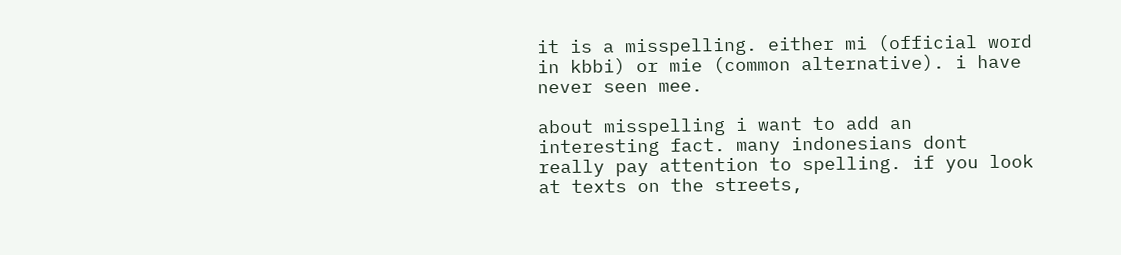it is a misspelling. either mi (official word in kbbi) or mie (common alternative). i have never seen mee.

about misspelling i want to add an interesting fact. many indonesians dont really pay attention to spelling. if you look at texts on the streets,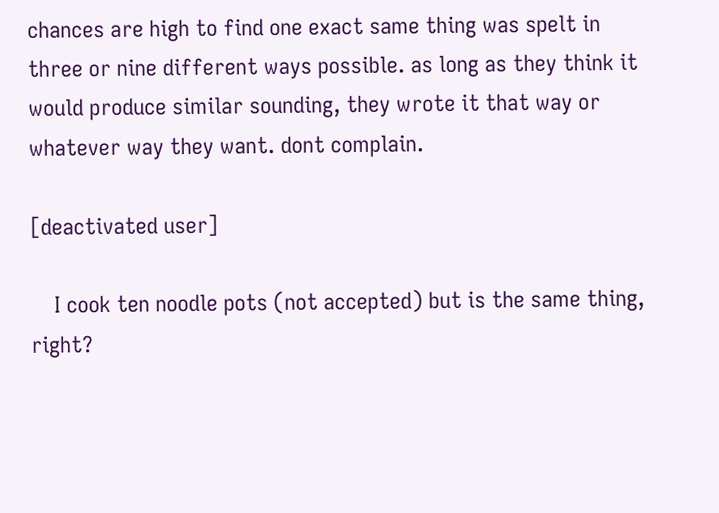chances are high to find one exact same thing was spelt in three or nine different ways possible. as long as they think it would produce similar sounding, they wrote it that way or whatever way they want. dont complain.

[deactivated user]

    I cook ten noodle pots (not accepted) but is the same thing, right?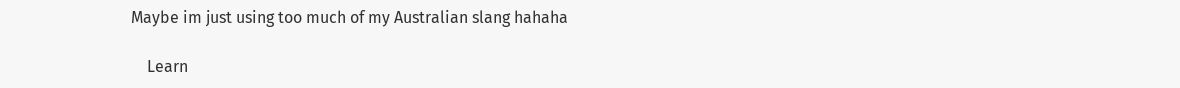Maybe im just using too much of my Australian slang hahaha

    Learn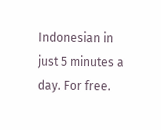Indonesian in just 5 minutes a day. For free.